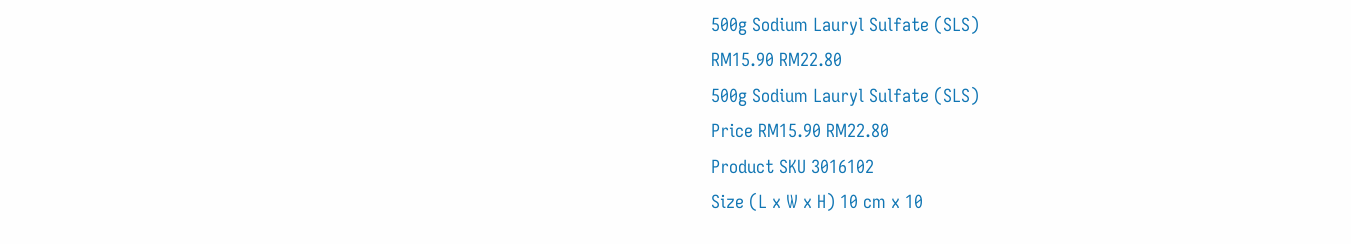500g Sodium Lauryl Sulfate (SLS)
RM15.90 RM22.80
500g Sodium Lauryl Sulfate (SLS)
Price RM15.90 RM22.80
Product SKU 3016102
Size (L x W x H) 10 cm x 10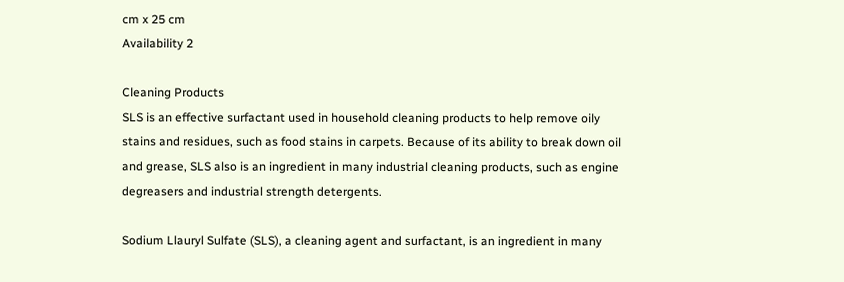cm x 25 cm
Availability 2

Cleaning Products
SLS is an effective surfactant used in household cleaning products to help remove oily stains and residues, such as food stains in carpets. Because of its ability to break down oil and grease, SLS also is an ingredient in many industrial cleaning products, such as engine degreasers and industrial strength detergents.

Sodium Llauryl Sulfate (SLS), a cleaning agent and surfactant, is an ingredient in many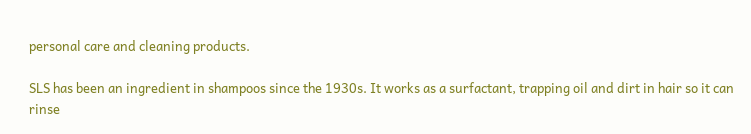personal care and cleaning products.

SLS has been an ingredient in shampoos since the 1930s. It works as a surfactant, trapping oil and dirt in hair so it can rinse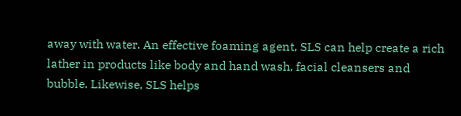away with water. An effective foaming agent, SLS can help create a rich lather in products like body and hand wash, facial cleansers and bubble. Likewise, SLS helps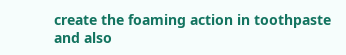create the foaming action in toothpaste and also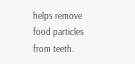helps remove food particles from teeth.